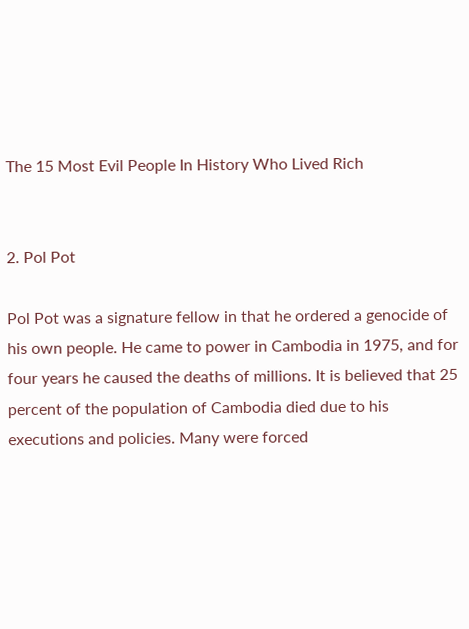The 15 Most Evil People In History Who Lived Rich


2. Pol Pot

Pol Pot was a signature fellow in that he ordered a genocide of his own people. He came to power in Cambodia in 1975, and for four years he caused the deaths of millions. It is believed that 25 percent of the population of Cambodia died due to his executions and policies. Many were forced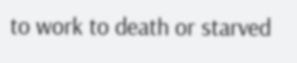to work to death or starved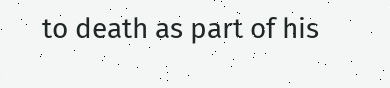to death as part of his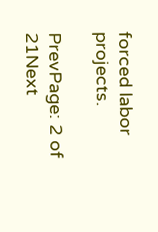forced labor projects.

PrevPage: 2 of 21Next